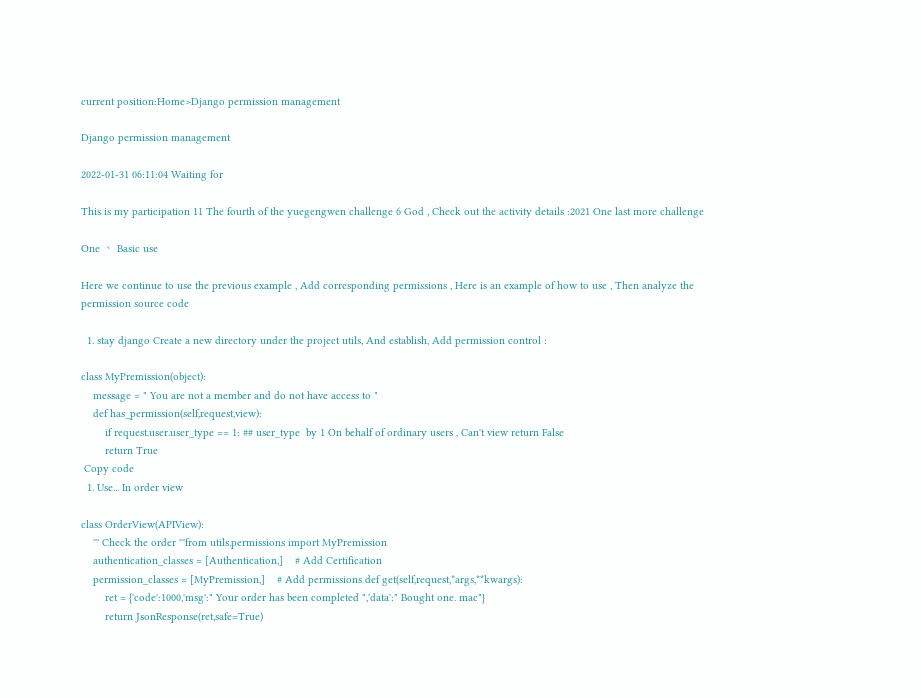current position:Home>Django permission management

Django permission management

2022-01-31 06:11:04 Waiting for

This is my participation 11 The fourth of the yuegengwen challenge 6 God , Check out the activity details :2021 One last more challenge

One 、 Basic use

Here we continue to use the previous example , Add corresponding permissions , Here is an example of how to use , Then analyze the permission source code

  1. stay django Create a new directory under the project utils, And establish, Add permission control :

class MyPremission(object):
    message = " You are not a member and do not have access to "
    def has_permission(self,request,view):
        if request.user.user_type == 1: ## user_type  by 1 On behalf of ordinary users , Can't view return False
        return True
 Copy code
  1. Use... In order view

class OrderView(APIView):
    ''' Check the order '''from utils.permissions import MyPremission
    authentication_classes = [Authentication,]    # Add Certification
    permission_classes = [MyPremission,]    # Add permissions def get(self,request,*args,**kwargs):
        ret = {'code':1000,'msg':" Your order has been completed ",'data':" Bought one. mac"}
        return JsonResponse(ret,safe=True)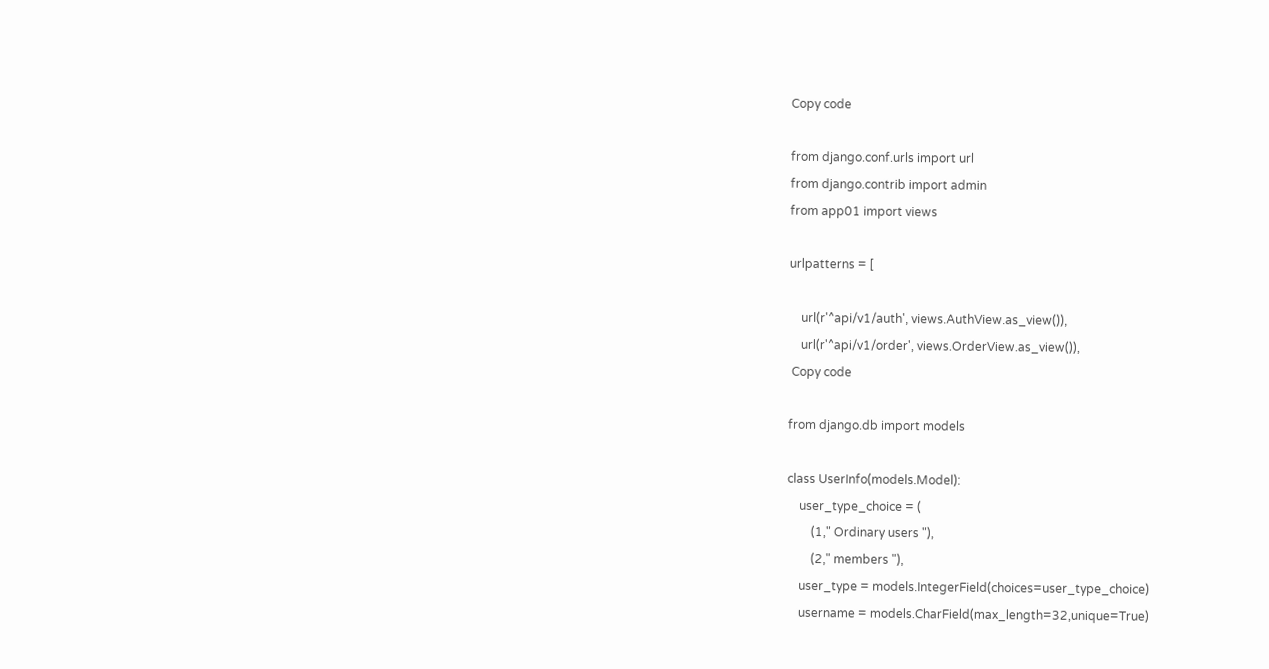Copy code

from django.conf.urls import url
from django.contrib import admin
from app01 import views

urlpatterns = [

    url(r'^api/v1/auth', views.AuthView.as_view()),
    url(r'^api/v1/order', views.OrderView.as_view()),
 Copy code

from django.db import models

class UserInfo(models.Model):
    user_type_choice = (
        (1," Ordinary users "),
        (2," members "),
    user_type = models.IntegerField(choices=user_type_choice)
    username = models.CharField(max_length=32,unique=True)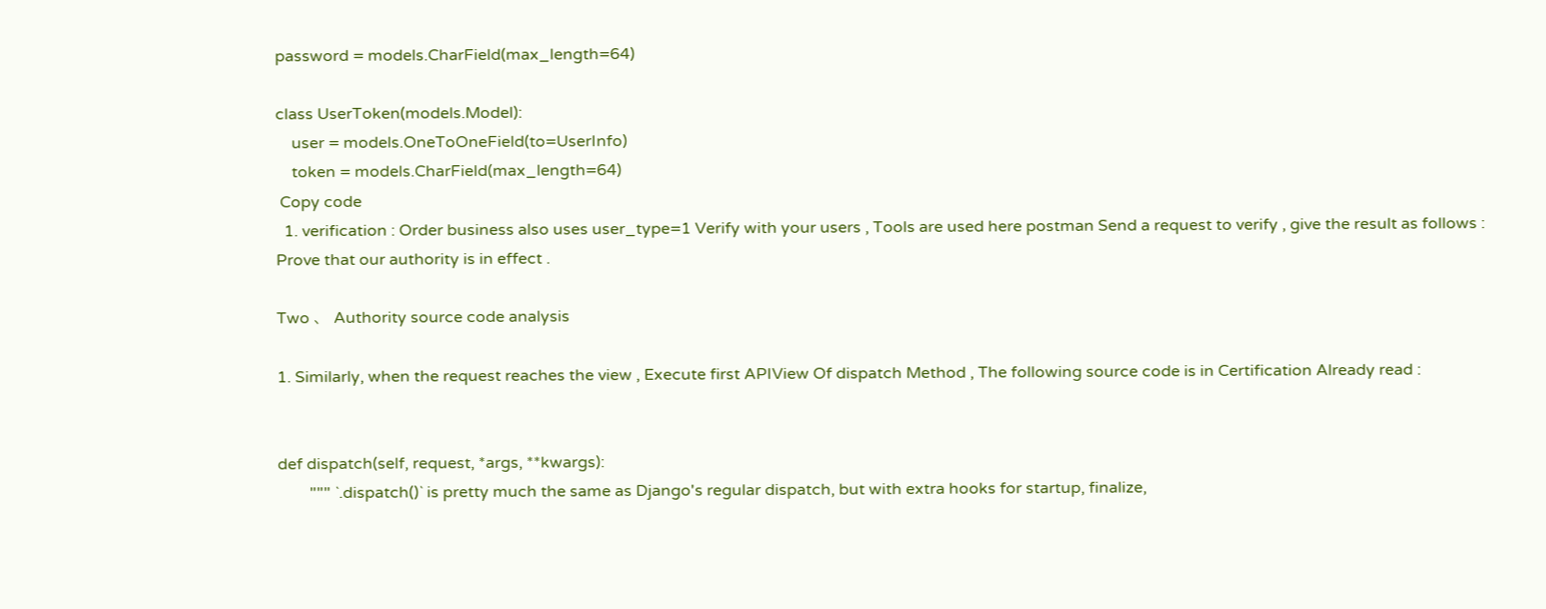password = models.CharField(max_length=64)

class UserToken(models.Model):
    user = models.OneToOneField(to=UserInfo)
    token = models.CharField(max_length=64)
 Copy code
  1. verification : Order business also uses user_type=1 Verify with your users , Tools are used here postman Send a request to verify , give the result as follows : Prove that our authority is in effect .

Two 、 Authority source code analysis

1. Similarly, when the request reaches the view , Execute first APIView Of dispatch Method , The following source code is in Certification Already read :


def dispatch(self, request, *args, **kwargs):
        """ `.dispatch()` is pretty much the same as Django's regular dispatch, but with extra hooks for startup, finalize,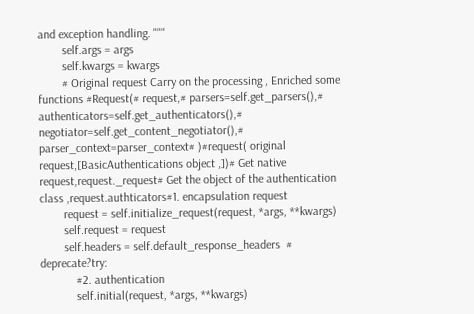and exception handling. """
        self.args = args
        self.kwargs = kwargs
        # Original request Carry on the processing , Enriched some functions #Request(# request,# parsers=self.get_parsers(),# authenticators=self.get_authenticators(),# negotiator=self.get_content_negotiator(),# parser_context=parser_context# )#request( original request,[BasicAuthentications object ,])# Get native request,request._request# Get the object of the authentication class ,request.authticators#1. encapsulation request
        request = self.initialize_request(request, *args, **kwargs)
        self.request = request
        self.headers = self.default_response_headers  # deprecate?try:
            #2. authentication
            self.initial(request, *args, **kwargs)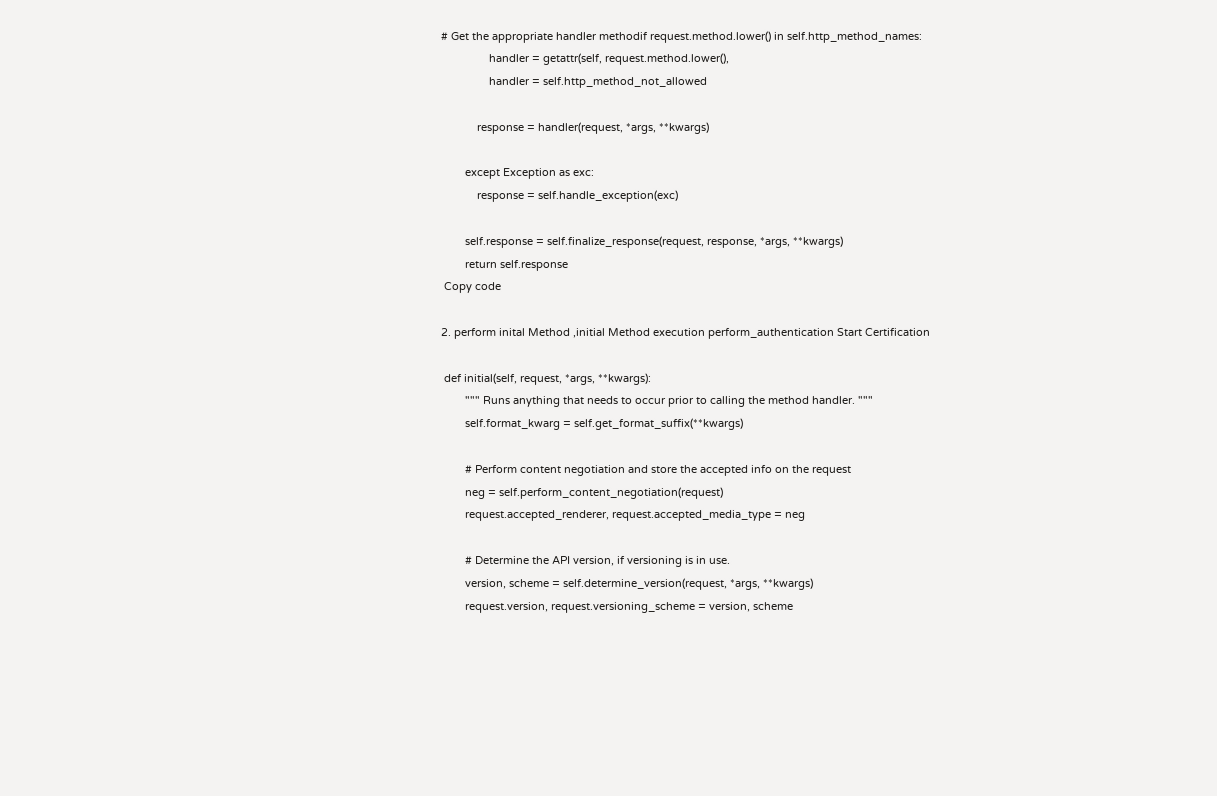# Get the appropriate handler methodif request.method.lower() in self.http_method_names:
                handler = getattr(self, request.method.lower(),
                handler = self.http_method_not_allowed

            response = handler(request, *args, **kwargs)

        except Exception as exc:
            response = self.handle_exception(exc)

        self.response = self.finalize_response(request, response, *args, **kwargs)
        return self.response
 Copy code

2. perform inital Method ,initial Method execution perform_authentication Start Certification

 def initial(self, request, *args, **kwargs):
        """ Runs anything that needs to occur prior to calling the method handler. """
        self.format_kwarg = self.get_format_suffix(**kwargs)

        # Perform content negotiation and store the accepted info on the request
        neg = self.perform_content_negotiation(request)
        request.accepted_renderer, request.accepted_media_type = neg

        # Determine the API version, if versioning is in use.
        version, scheme = self.determine_version(request, *args, **kwargs)
        request.version, request.versioning_scheme = version, scheme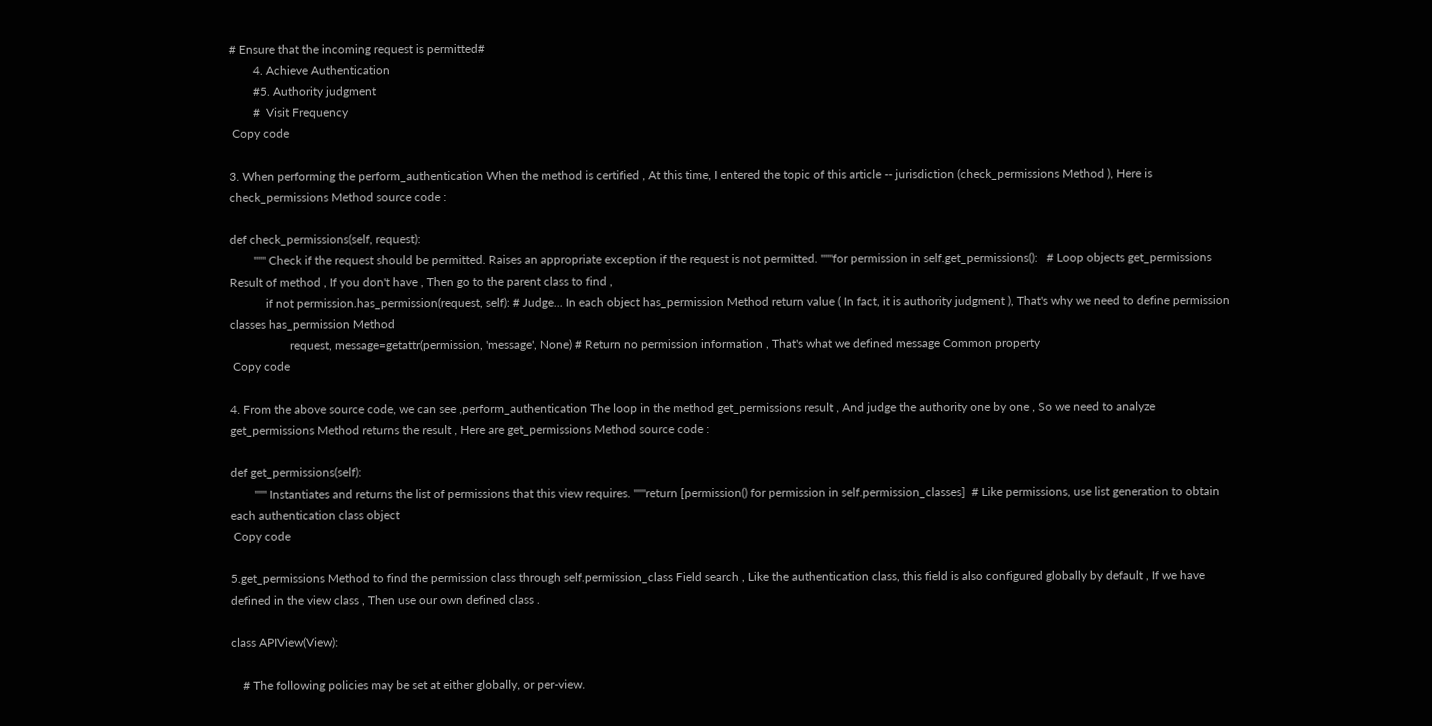# Ensure that the incoming request is permitted#
        4. Achieve Authentication
        #5. Authority judgment
        #  Visit Frequency
 Copy code

3. When performing the perform_authentication When the method is certified , At this time, I entered the topic of this article -- jurisdiction (check_permissions Method ), Here is check_permissions Method source code :

def check_permissions(self, request):
        """ Check if the request should be permitted. Raises an appropriate exception if the request is not permitted. """for permission in self.get_permissions():   # Loop objects get_permissions Result of method , If you don't have , Then go to the parent class to find ,
            if not permission.has_permission(request, self): # Judge... In each object has_permission Method return value ( In fact, it is authority judgment ), That's why we need to define permission classes has_permission Method
                    request, message=getattr(permission, 'message', None) # Return no permission information , That's what we defined message Common property
 Copy code

4. From the above source code, we can see ,perform_authentication The loop in the method get_permissions result , And judge the authority one by one , So we need to analyze get_permissions Method returns the result , Here are get_permissions Method source code :

def get_permissions(self):
        """ Instantiates and returns the list of permissions that this view requires. """return [permission() for permission in self.permission_classes]  # Like permissions, use list generation to obtain each authentication class object
 Copy code

5.get_permissions Method to find the permission class through self.permission_class Field search , Like the authentication class, this field is also configured globally by default , If we have defined in the view class , Then use our own defined class .

class APIView(View):

    # The following policies may be set at either globally, or per-view.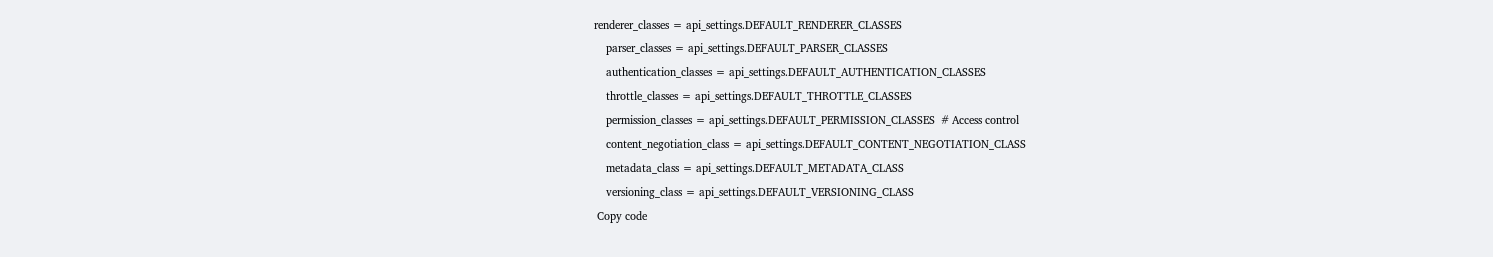renderer_classes = api_settings.DEFAULT_RENDERER_CLASSES
    parser_classes = api_settings.DEFAULT_PARSER_CLASSES
    authentication_classes = api_settings.DEFAULT_AUTHENTICATION_CLASSES
    throttle_classes = api_settings.DEFAULT_THROTTLE_CLASSES
    permission_classes = api_settings.DEFAULT_PERMISSION_CLASSES  # Access control
    content_negotiation_class = api_settings.DEFAULT_CONTENT_NEGOTIATION_CLASS
    metadata_class = api_settings.DEFAULT_METADATA_CLASS
    versioning_class = api_settings.DEFAULT_VERSIONING_CLASS
 Copy code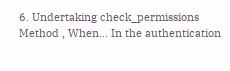6. Undertaking check_permissions Method , When... In the authentication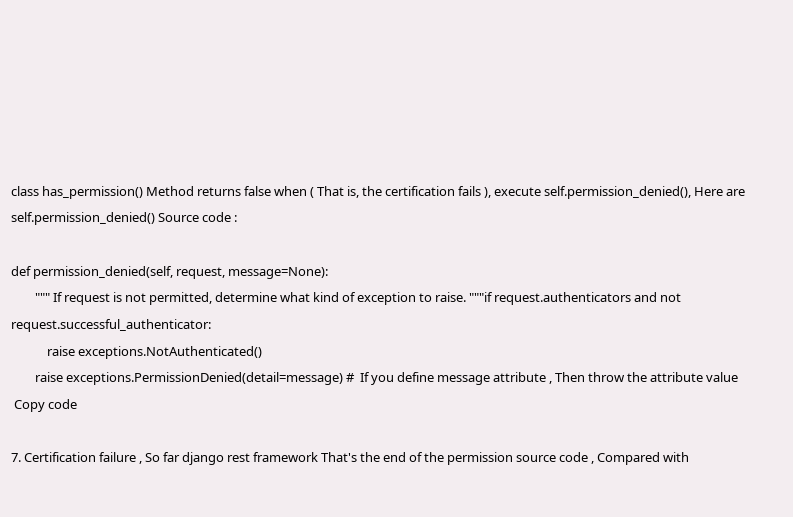class has_permission() Method returns false when ( That is, the certification fails ), execute self.permission_denied(), Here are self.permission_denied() Source code :

def permission_denied(self, request, message=None):
        """ If request is not permitted, determine what kind of exception to raise. """if request.authenticators and not request.successful_authenticator:
            raise exceptions.NotAuthenticated()
        raise exceptions.PermissionDenied(detail=message) #  If you define message attribute , Then throw the attribute value
 Copy code

7. Certification failure , So far django rest framework That's the end of the permission source code , Compared with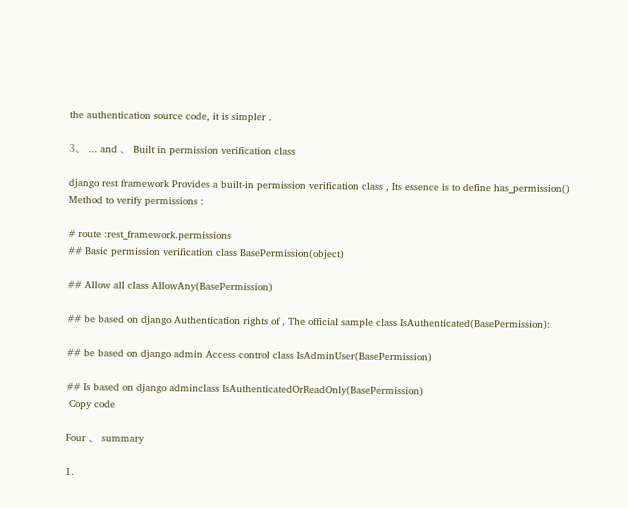the authentication source code, it is simpler .

3、 ... and 、 Built in permission verification class

django rest framework Provides a built-in permission verification class , Its essence is to define has_permission() Method to verify permissions :

# route :rest_framework.permissions
## Basic permission verification class BasePermission(object)

## Allow all class AllowAny(BasePermission)

## be based on django Authentication rights of , The official sample class IsAuthenticated(BasePermission):

## be based on django admin Access control class IsAdminUser(BasePermission)

## Is based on django adminclass IsAuthenticatedOrReadOnly(BasePermission)
 Copy code

Four 、 summary

1.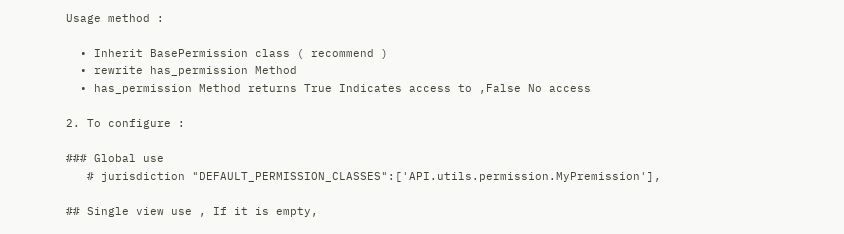Usage method :

  • Inherit BasePermission class ( recommend )
  • rewrite has_permission Method
  • has_permission Method returns True Indicates access to ,False No access

2. To configure :

### Global use
   # jurisdiction "DEFAULT_PERMISSION_CLASSES":['API.utils.permission.MyPremission'],

## Single view use , If it is empty,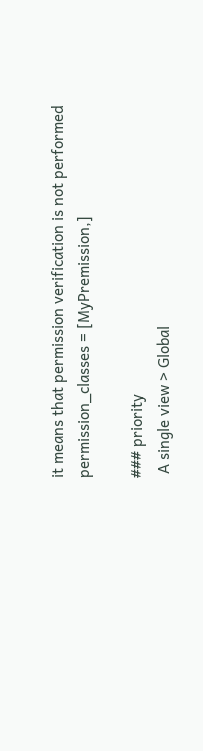it means that permission verification is not performed
permission_classes = [MyPremission,]

### priority
 A single view > Global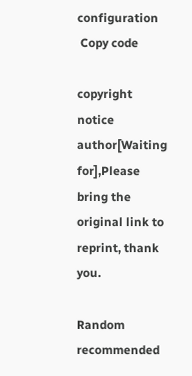configuration
 Copy code

copyright notice
author[Waiting for],Please bring the original link to reprint, thank you.

Random recommended